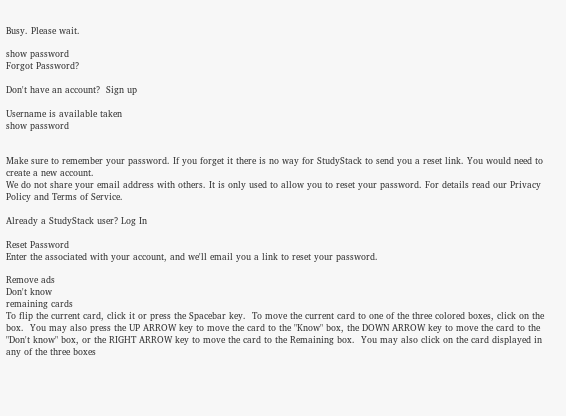Busy. Please wait.

show password
Forgot Password?

Don't have an account?  Sign up

Username is available taken
show password


Make sure to remember your password. If you forget it there is no way for StudyStack to send you a reset link. You would need to create a new account.
We do not share your email address with others. It is only used to allow you to reset your password. For details read our Privacy Policy and Terms of Service.

Already a StudyStack user? Log In

Reset Password
Enter the associated with your account, and we'll email you a link to reset your password.

Remove ads
Don't know
remaining cards
To flip the current card, click it or press the Spacebar key.  To move the current card to one of the three colored boxes, click on the box.  You may also press the UP ARROW key to move the card to the "Know" box, the DOWN ARROW key to move the card to the "Don't know" box, or the RIGHT ARROW key to move the card to the Remaining box.  You may also click on the card displayed in any of the three boxes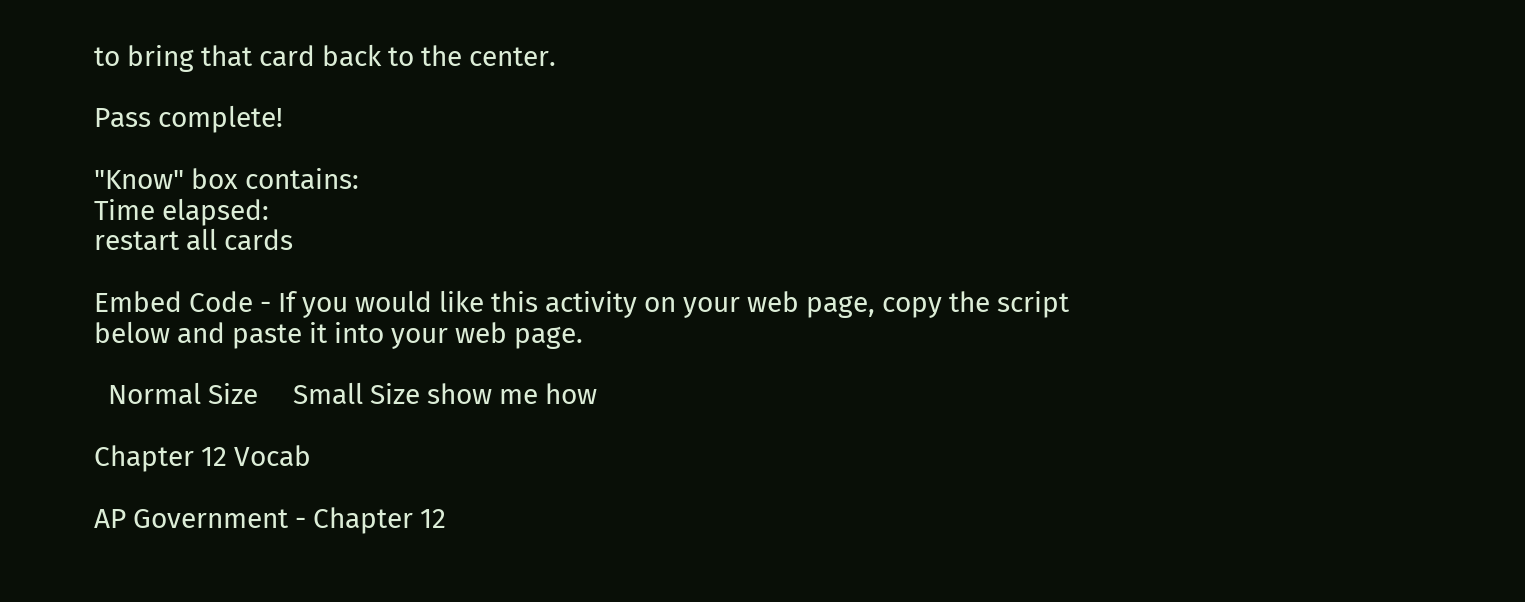to bring that card back to the center.

Pass complete!

"Know" box contains:
Time elapsed:
restart all cards

Embed Code - If you would like this activity on your web page, copy the script below and paste it into your web page.

  Normal Size     Small Size show me how

Chapter 12 Vocab

AP Government - Chapter 12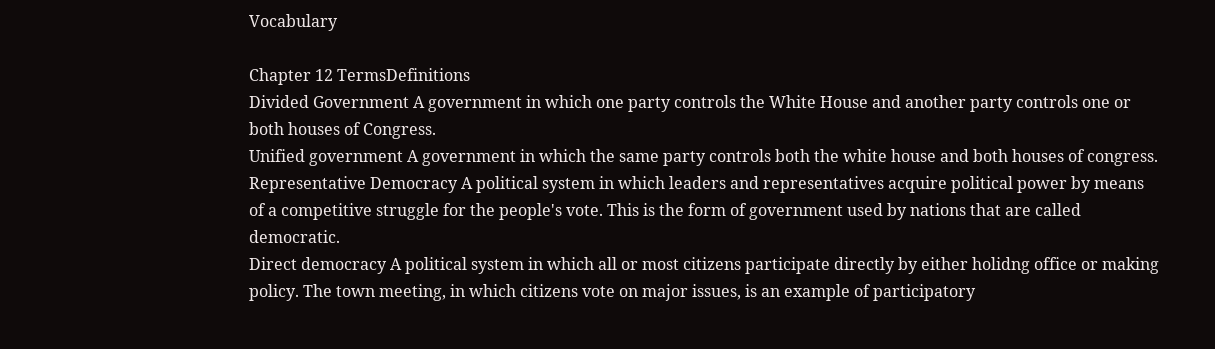Vocabulary

Chapter 12 TermsDefinitions
Divided Government A government in which one party controls the White House and another party controls one or both houses of Congress.
Unified government A government in which the same party controls both the white house and both houses of congress.
Representative Democracy A political system in which leaders and representatives acquire political power by means of a competitive struggle for the people's vote. This is the form of government used by nations that are called democratic.
Direct democracy A political system in which all or most citizens participate directly by either holidng office or making policy. The town meeting, in which citizens vote on major issues, is an example of participatory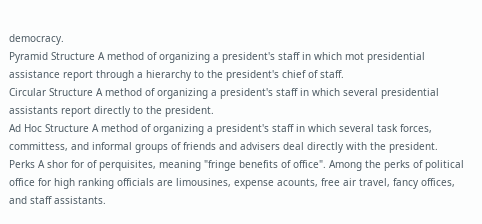democracy.
Pyramid Structure A method of organizing a president's staff in which mot presidential assistance report through a hierarchy to the president's chief of staff.
Circular Structure A method of organizing a president's staff in which several presidential assistants report directly to the president.
Ad Hoc Structure A method of organizing a president's staff in which several task forces, committess, and informal groups of friends and advisers deal directly with the president.
Perks A shor for of perquisites, meaning "fringe benefits of office". Among the perks of political office for high ranking officials are limousines, expense acounts, free air travel, fancy offices, and staff assistants.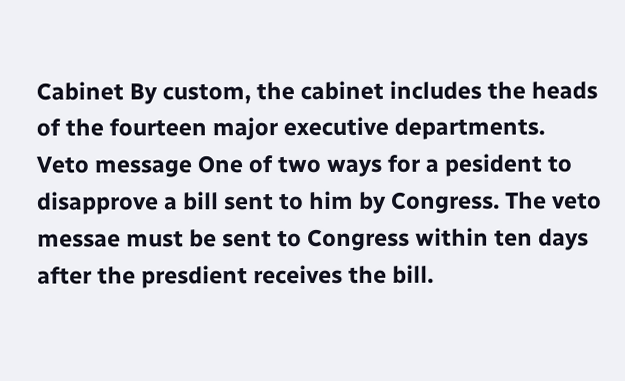Cabinet By custom, the cabinet includes the heads of the fourteen major executive departments.
Veto message One of two ways for a pesident to disapprove a bill sent to him by Congress. The veto messae must be sent to Congress within ten days after the presdient receives the bill.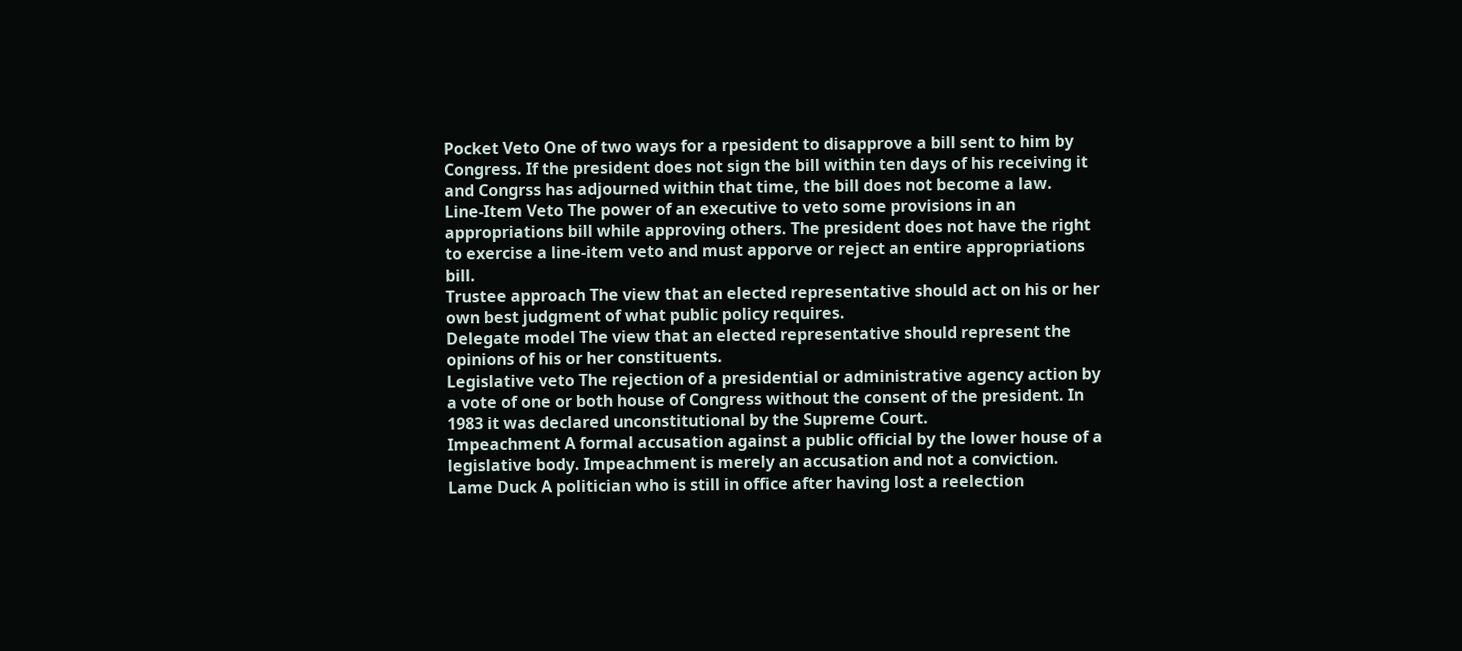Pocket Veto One of two ways for a rpesident to disapprove a bill sent to him by Congress. If the president does not sign the bill within ten days of his receiving it and Congrss has adjourned within that time, the bill does not become a law.
Line-Item Veto The power of an executive to veto some provisions in an appropriations bill while approving others. The president does not have the right to exercise a line-item veto and must apporve or reject an entire appropriations bill.
Trustee approach The view that an elected representative should act on his or her own best judgment of what public policy requires.
Delegate model The view that an elected representative should represent the opinions of his or her constituents.
Legislative veto The rejection of a presidential or administrative agency action by a vote of one or both house of Congress without the consent of the president. In 1983 it was declared unconstitutional by the Supreme Court.
Impeachment A formal accusation against a public official by the lower house of a legislative body. Impeachment is merely an accusation and not a conviction.
Lame Duck A politician who is still in office after having lost a reelection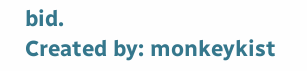bid.
Created by: monkeykist